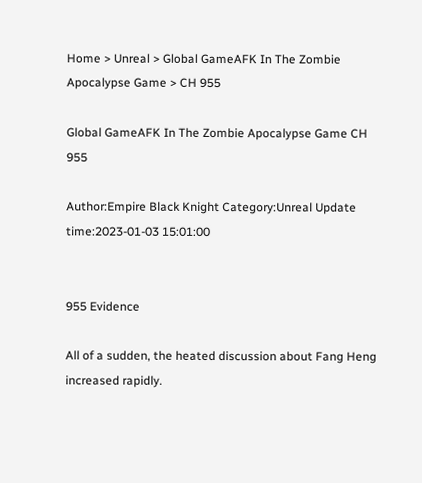Home > Unreal > Global GameAFK In The Zombie Apocalypse Game > CH 955

Global GameAFK In The Zombie Apocalypse Game CH 955

Author:Empire Black Knight Category:Unreal Update time:2023-01-03 15:01:00


955 Evidence

All of a sudden, the heated discussion about Fang Heng increased rapidly.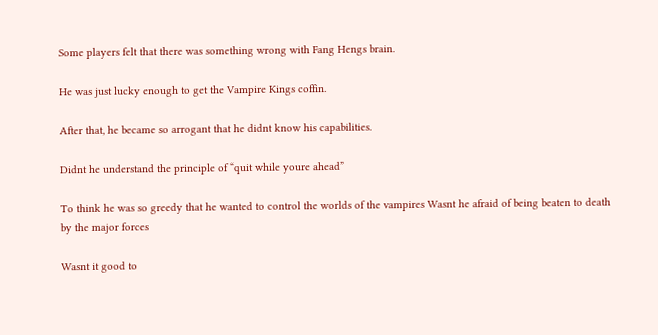Some players felt that there was something wrong with Fang Hengs brain.

He was just lucky enough to get the Vampire Kings coffin.

After that, he became so arrogant that he didnt know his capabilities.

Didnt he understand the principle of “quit while youre ahead”

To think he was so greedy that he wanted to control the worlds of the vampires Wasnt he afraid of being beaten to death by the major forces

Wasnt it good to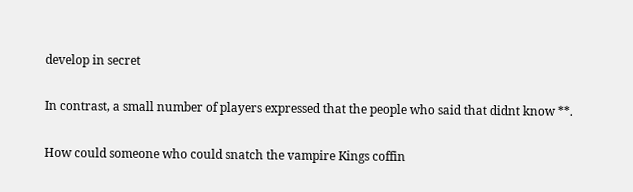develop in secret

In contrast, a small number of players expressed that the people who said that didnt know **.

How could someone who could snatch the vampire Kings coffin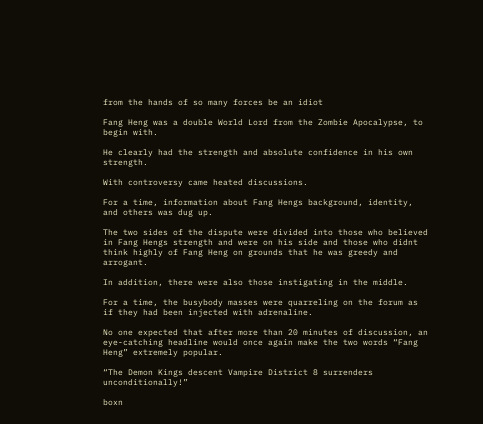from the hands of so many forces be an idiot

Fang Heng was a double World Lord from the Zombie Apocalypse, to begin with.

He clearly had the strength and absolute confidence in his own strength.

With controversy came heated discussions.

For a time, information about Fang Hengs background, identity, and others was dug up.

The two sides of the dispute were divided into those who believed in Fang Hengs strength and were on his side and those who didnt think highly of Fang Heng on grounds that he was greedy and arrogant.

In addition, there were also those instigating in the middle.

For a time, the busybody masses were quarreling on the forum as if they had been injected with adrenaline.

No one expected that after more than 20 minutes of discussion, an eye-catching headline would once again make the two words “Fang Heng” extremely popular.

“The Demon Kings descent Vampire District 8 surrenders unconditionally!”

boxn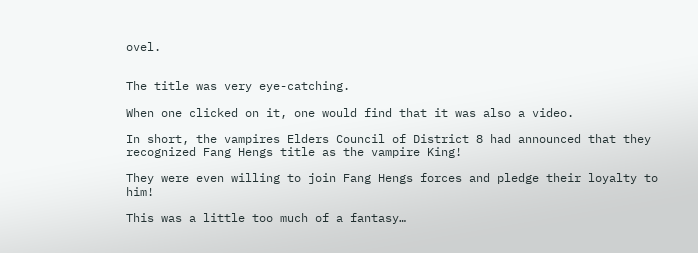ovel.


The title was very eye-catching.

When one clicked on it, one would find that it was also a video.

In short, the vampires Elders Council of District 8 had announced that they recognized Fang Hengs title as the vampire King!

They were even willing to join Fang Hengs forces and pledge their loyalty to him!

This was a little too much of a fantasy…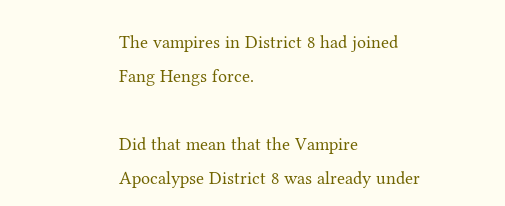The vampires in District 8 had joined Fang Hengs force.

Did that mean that the Vampire Apocalypse District 8 was already under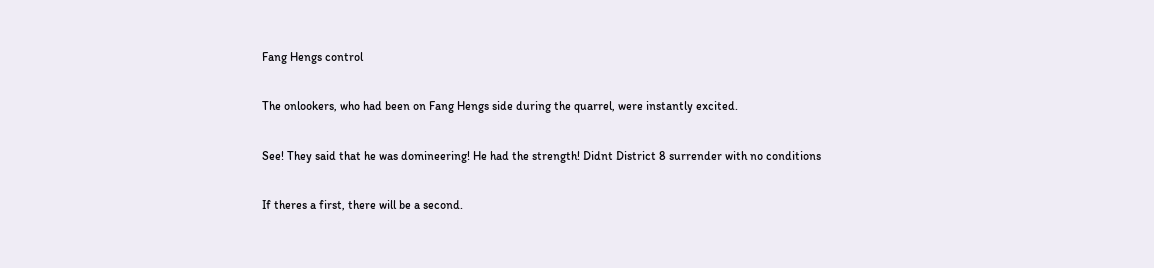Fang Hengs control

The onlookers, who had been on Fang Hengs side during the quarrel, were instantly excited.

See! They said that he was domineering! He had the strength! Didnt District 8 surrender with no conditions

If theres a first, there will be a second.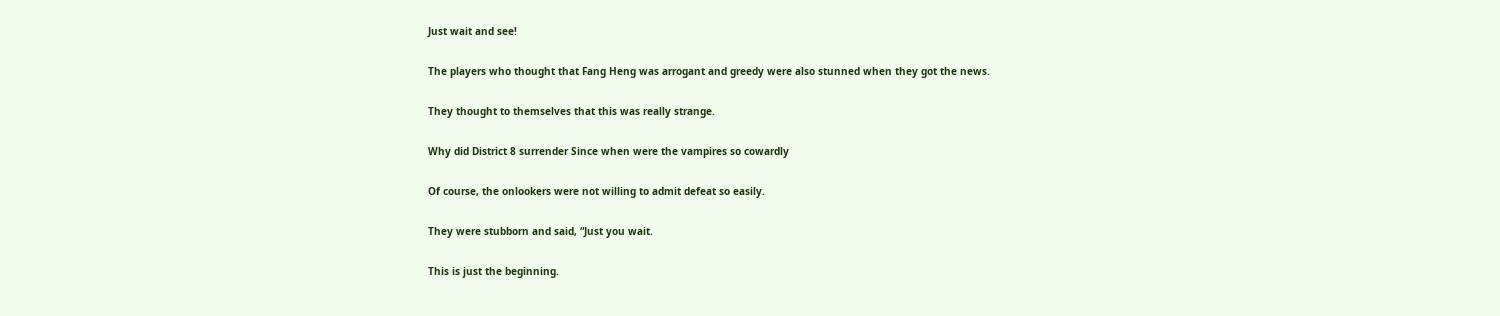Just wait and see!

The players who thought that Fang Heng was arrogant and greedy were also stunned when they got the news.

They thought to themselves that this was really strange.

Why did District 8 surrender Since when were the vampires so cowardly

Of course, the onlookers were not willing to admit defeat so easily.

They were stubborn and said, “Just you wait.

This is just the beginning.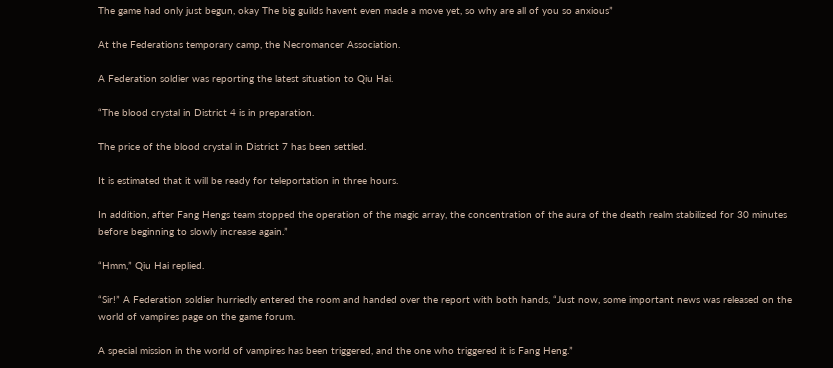The game had only just begun, okay The big guilds havent even made a move yet, so why are all of you so anxious”

At the Federations temporary camp, the Necromancer Association.

A Federation soldier was reporting the latest situation to Qiu Hai.

“The blood crystal in District 4 is in preparation.

The price of the blood crystal in District 7 has been settled.

It is estimated that it will be ready for teleportation in three hours.

In addition, after Fang Hengs team stopped the operation of the magic array, the concentration of the aura of the death realm stabilized for 30 minutes before beginning to slowly increase again.”

“Hmm,” Qiu Hai replied.

“Sir!” A Federation soldier hurriedly entered the room and handed over the report with both hands, “Just now, some important news was released on the world of vampires page on the game forum.

A special mission in the world of vampires has been triggered, and the one who triggered it is Fang Heng.”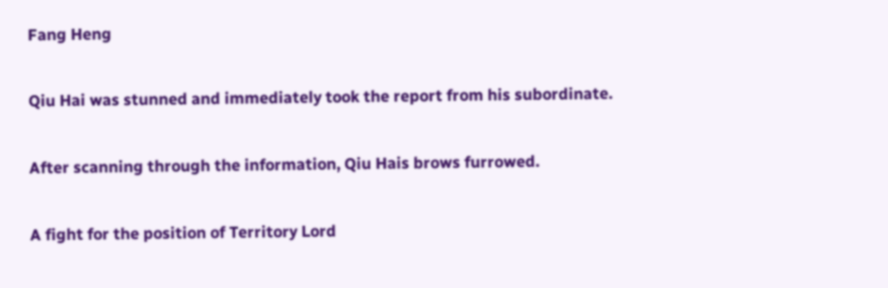Fang Heng

Qiu Hai was stunned and immediately took the report from his subordinate.

After scanning through the information, Qiu Hais brows furrowed.

A fight for the position of Territory Lord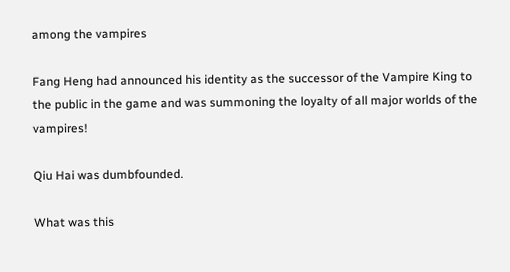among the vampires

Fang Heng had announced his identity as the successor of the Vampire King to the public in the game and was summoning the loyalty of all major worlds of the vampires!

Qiu Hai was dumbfounded.

What was this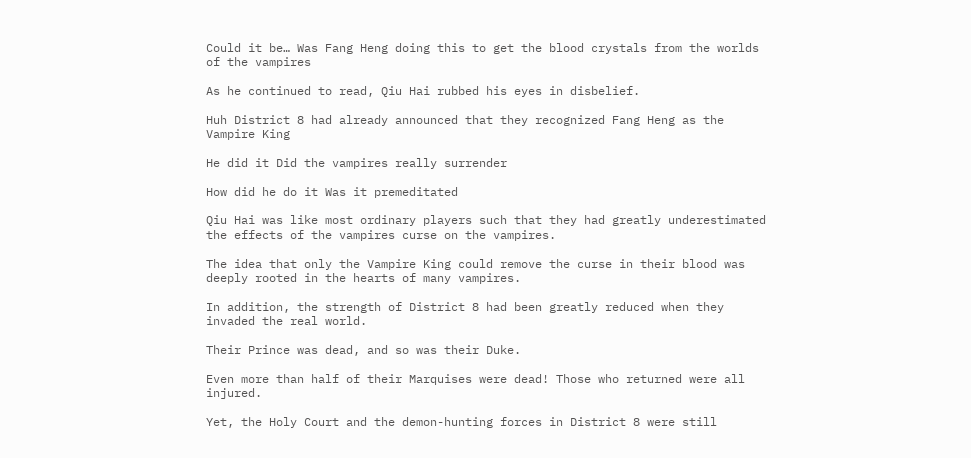Could it be… Was Fang Heng doing this to get the blood crystals from the worlds of the vampires

As he continued to read, Qiu Hai rubbed his eyes in disbelief.

Huh District 8 had already announced that they recognized Fang Heng as the Vampire King

He did it Did the vampires really surrender

How did he do it Was it premeditated

Qiu Hai was like most ordinary players such that they had greatly underestimated the effects of the vampires curse on the vampires.

The idea that only the Vampire King could remove the curse in their blood was deeply rooted in the hearts of many vampires.

In addition, the strength of District 8 had been greatly reduced when they invaded the real world.

Their Prince was dead, and so was their Duke.

Even more than half of their Marquises were dead! Those who returned were all injured.

Yet, the Holy Court and the demon-hunting forces in District 8 were still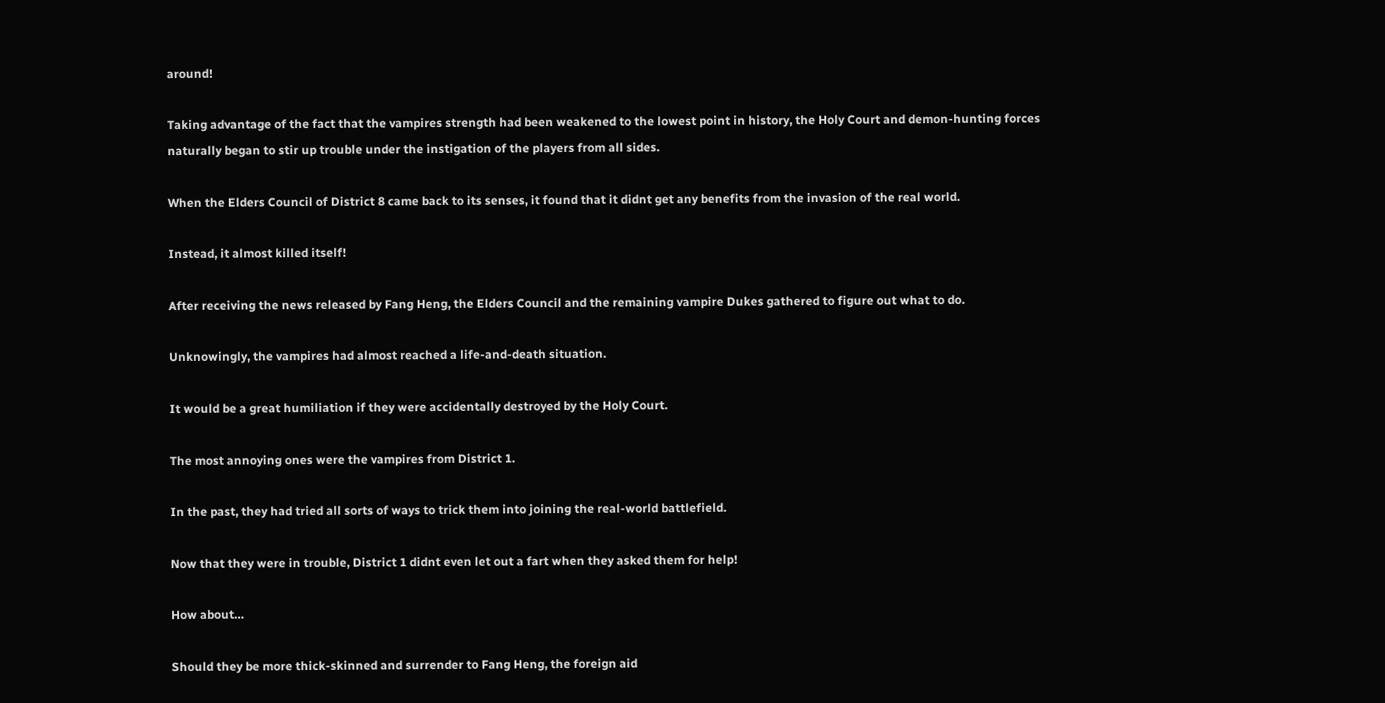around!

Taking advantage of the fact that the vampires strength had been weakened to the lowest point in history, the Holy Court and demon-hunting forces naturally began to stir up trouble under the instigation of the players from all sides.

When the Elders Council of District 8 came back to its senses, it found that it didnt get any benefits from the invasion of the real world.

Instead, it almost killed itself!

After receiving the news released by Fang Heng, the Elders Council and the remaining vampire Dukes gathered to figure out what to do.

Unknowingly, the vampires had almost reached a life-and-death situation.

It would be a great humiliation if they were accidentally destroyed by the Holy Court.

The most annoying ones were the vampires from District 1.

In the past, they had tried all sorts of ways to trick them into joining the real-world battlefield.

Now that they were in trouble, District 1 didnt even let out a fart when they asked them for help!

How about…

Should they be more thick-skinned and surrender to Fang Heng, the foreign aid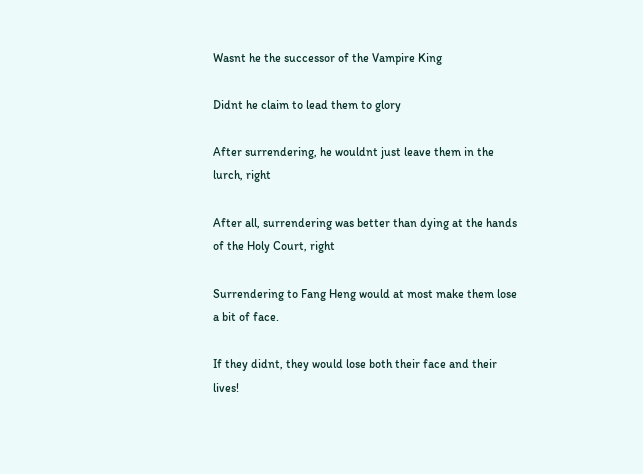Wasnt he the successor of the Vampire King

Didnt he claim to lead them to glory

After surrendering, he wouldnt just leave them in the lurch, right

After all, surrendering was better than dying at the hands of the Holy Court, right

Surrendering to Fang Heng would at most make them lose a bit of face.

If they didnt, they would lose both their face and their lives!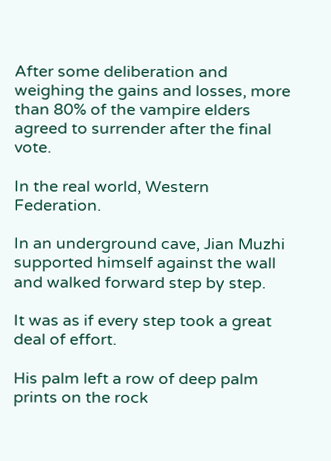After some deliberation and weighing the gains and losses, more than 80% of the vampire elders agreed to surrender after the final vote.

In the real world, Western Federation.

In an underground cave, Jian Muzhi supported himself against the wall and walked forward step by step.

It was as if every step took a great deal of effort.

His palm left a row of deep palm prints on the rock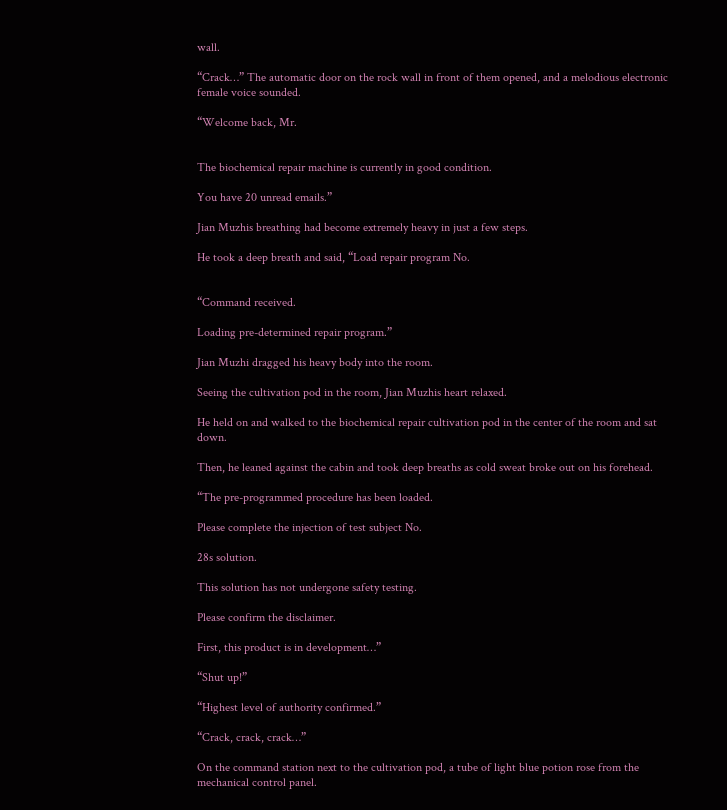wall.

“Crack…” The automatic door on the rock wall in front of them opened, and a melodious electronic female voice sounded.

“Welcome back, Mr.


The biochemical repair machine is currently in good condition.

You have 20 unread emails.”

Jian Muzhis breathing had become extremely heavy in just a few steps.

He took a deep breath and said, “Load repair program No.


“Command received.

Loading pre-determined repair program.”

Jian Muzhi dragged his heavy body into the room.

Seeing the cultivation pod in the room, Jian Muzhis heart relaxed.

He held on and walked to the biochemical repair cultivation pod in the center of the room and sat down.

Then, he leaned against the cabin and took deep breaths as cold sweat broke out on his forehead.

“The pre-programmed procedure has been loaded.

Please complete the injection of test subject No.

28s solution.

This solution has not undergone safety testing.

Please confirm the disclaimer.

First, this product is in development…”

“Shut up!”

“Highest level of authority confirmed.”

“Crack, crack, crack…”

On the command station next to the cultivation pod, a tube of light blue potion rose from the mechanical control panel.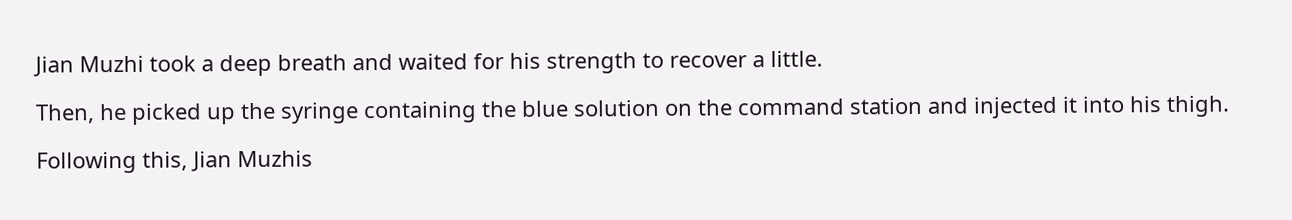Jian Muzhi took a deep breath and waited for his strength to recover a little.

Then, he picked up the syringe containing the blue solution on the command station and injected it into his thigh.

Following this, Jian Muzhis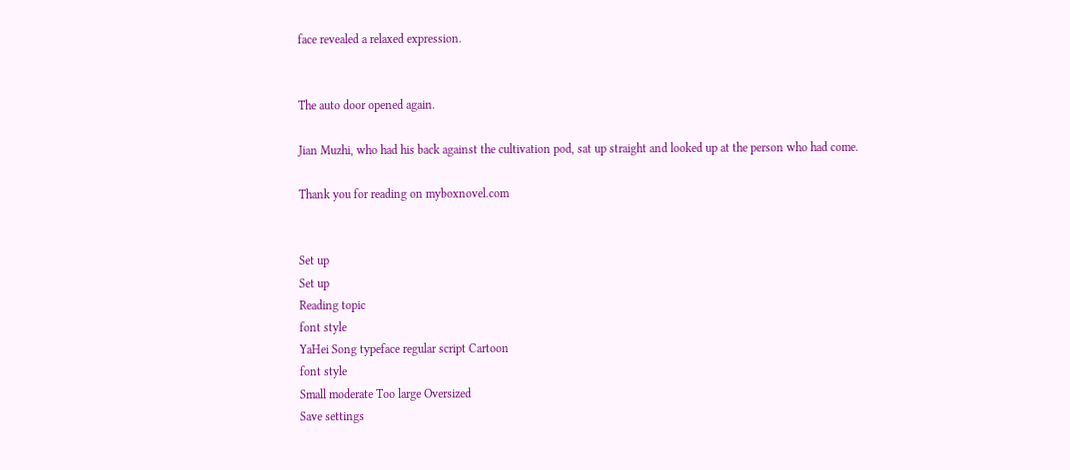face revealed a relaxed expression.


The auto door opened again.

Jian Muzhi, who had his back against the cultivation pod, sat up straight and looked up at the person who had come.

Thank you for reading on myboxnovel.com


Set up
Set up
Reading topic
font style
YaHei Song typeface regular script Cartoon
font style
Small moderate Too large Oversized
Save settings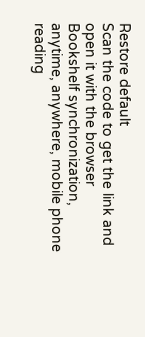Restore default
Scan the code to get the link and open it with the browser
Bookshelf synchronization, anytime, anywhere, mobile phone reading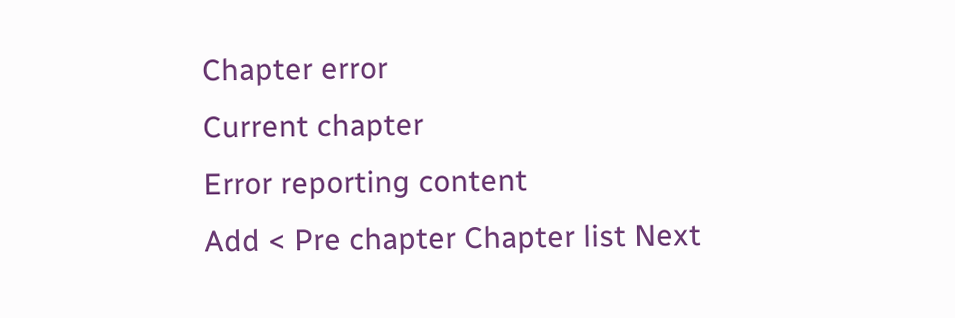Chapter error
Current chapter
Error reporting content
Add < Pre chapter Chapter list Next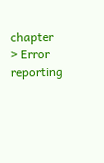chapter > Error reporting